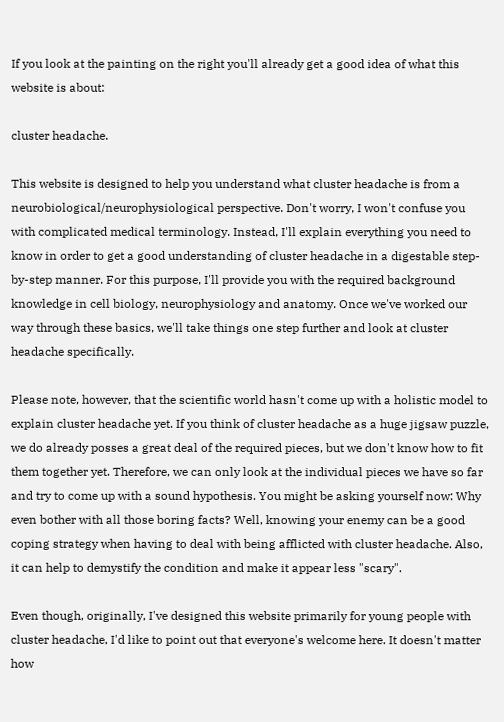If you look at the painting on the right you'll already get a good idea of what this website is about:

cluster headache.

This website is designed to help you understand what cluster headache is from a neurobiological/neurophysiological perspective. Don't worry, I won't confuse you with complicated medical terminology. Instead, I'll explain everything you need to know in order to get a good understanding of cluster headache in a digestable step-by-step manner. For this purpose, I'll provide you with the required background knowledge in cell biology, neurophysiology and anatomy. Once we've worked our way through these basics, we'll take things one step further and look at cluster headache specifically.

Please note, however, that the scientific world hasn't come up with a holistic model to explain cluster headache yet. If you think of cluster headache as a huge jigsaw puzzle, we do already posses a great deal of the required pieces, but we don't know how to fit them together yet. Therefore, we can only look at the individual pieces we have so far and try to come up with a sound hypothesis. You might be asking yourself now: Why even bother with all those boring facts? Well, knowing your enemy can be a good coping strategy when having to deal with being afflicted with cluster headache. Also, it can help to demystify the condition and make it appear less "scary".

Even though, originally, I've designed this website primarily for young people with cluster headache, I'd like to point out that everyone's welcome here. It doesn't matter how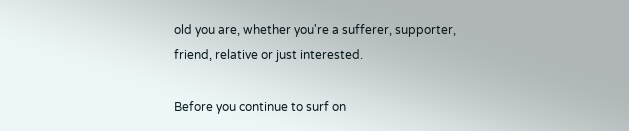old you are, whether you're a sufferer, supporter, friend, relative or just interested.

Before you continue to surf on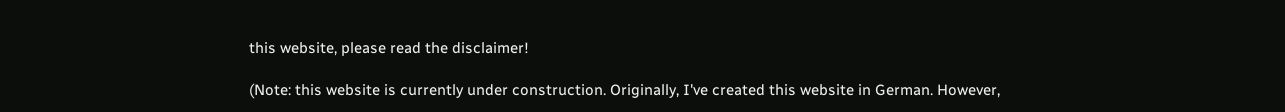this website, please read the disclaimer!

(Note: this website is currently under construction. Originally, I've created this website in German. However,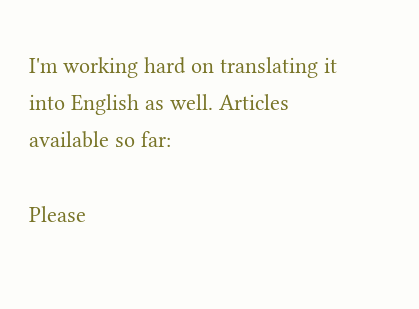I'm working hard on translating it into English as well. Articles available so far:

Please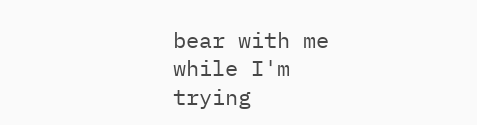bear with me while I'm trying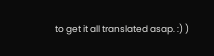to get it all translated asap. :) )